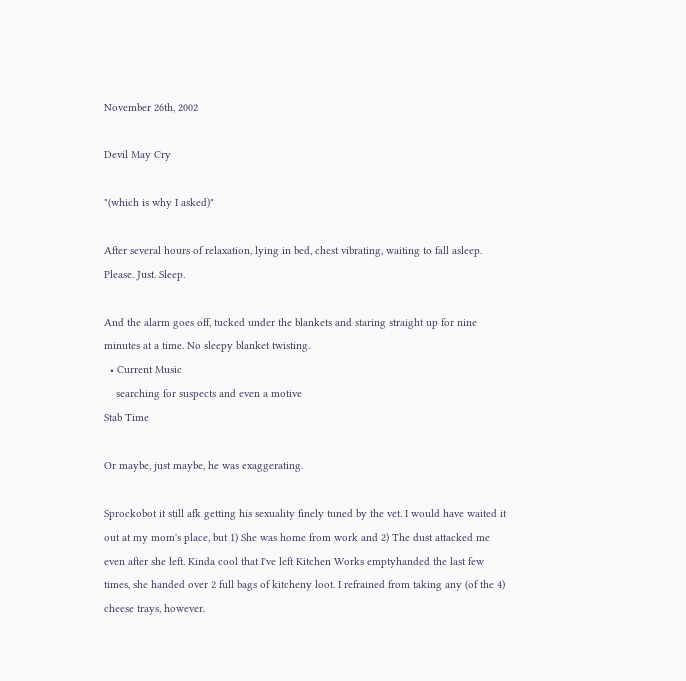November 26th, 2002

Devil May Cry

"(which is why I asked)"

After several hours of relaxation, lying in bed, chest vibrating, waiting to fall asleep. Please. Just. Sleep.

And the alarm goes off, tucked under the blankets and staring straight up for nine minutes at a time. No sleepy blanket twisting.
  • Current Music
    searching for suspects and even a motive
Stab Time

Or maybe, just maybe, he was exaggerating.

Sprockobot it still afk getting his sexuality finely tuned by the vet. I would have waited it out at my mom's place, but 1) She was home from work and 2) The dust attacked me even after she left. Kinda cool that I've left Kitchen Works emptyhanded the last few times, she handed over 2 full bags of kitcheny loot. I refrained from taking any (of the 4) cheese trays, however.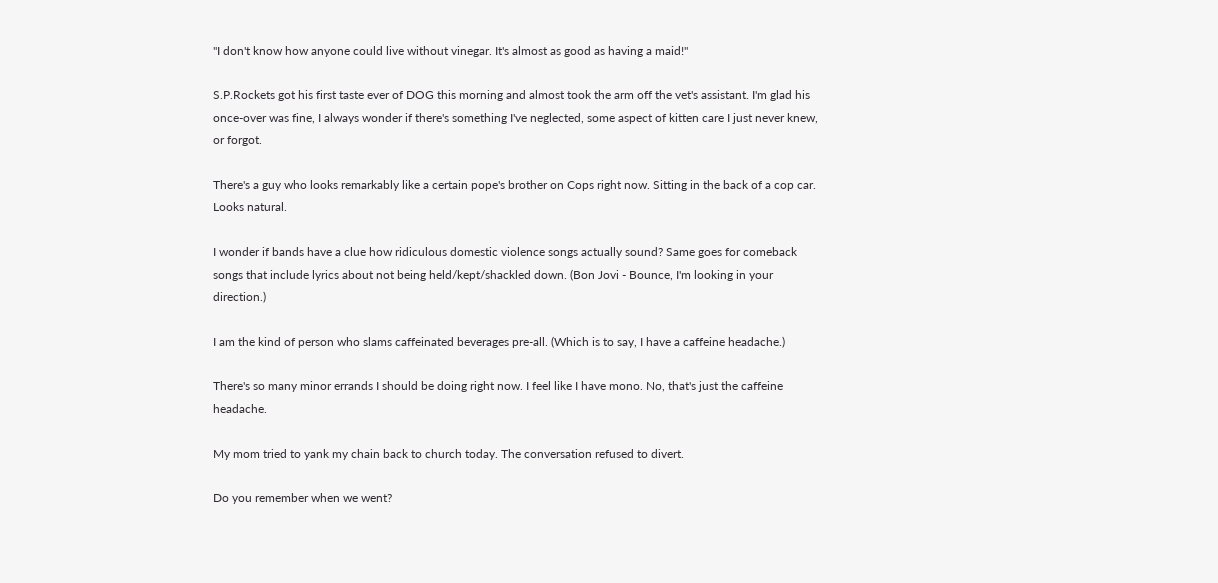"I don't know how anyone could live without vinegar. It's almost as good as having a maid!"

S.P.Rockets got his first taste ever of DOG this morning and almost took the arm off the vet's assistant. I'm glad his once-over was fine, I always wonder if there's something I've neglected, some aspect of kitten care I just never knew, or forgot.

There's a guy who looks remarkably like a certain pope's brother on Cops right now. Sitting in the back of a cop car. Looks natural.

I wonder if bands have a clue how ridiculous domestic violence songs actually sound? Same goes for comeback songs that include lyrics about not being held/kept/shackled down. (Bon Jovi - Bounce, I'm looking in your direction.)

I am the kind of person who slams caffeinated beverages pre-all. (Which is to say, I have a caffeine headache.)

There's so many minor errands I should be doing right now. I feel like I have mono. No, that's just the caffeine headache.

My mom tried to yank my chain back to church today. The conversation refused to divert.

Do you remember when we went?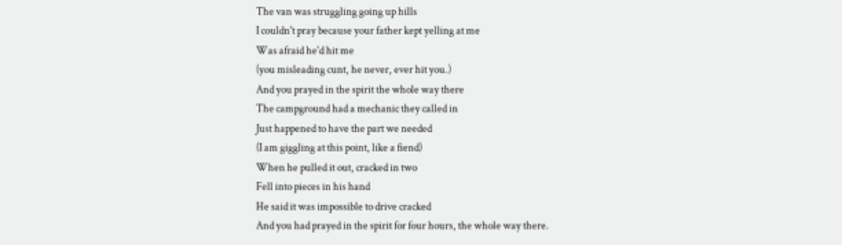The van was struggling going up hills
I couldn't pray because your father kept yelling at me
Was afraid he'd hit me
(you misleading cunt, he never, ever hit you.)
And you prayed in the spirit the whole way there
The campground had a mechanic they called in
Just happened to have the part we needed
(I am giggling at this point, like a fiend)
When he pulled it out, cracked in two
Fell into pieces in his hand
He said it was impossible to drive cracked
And you had prayed in the spirit for four hours, the whole way there.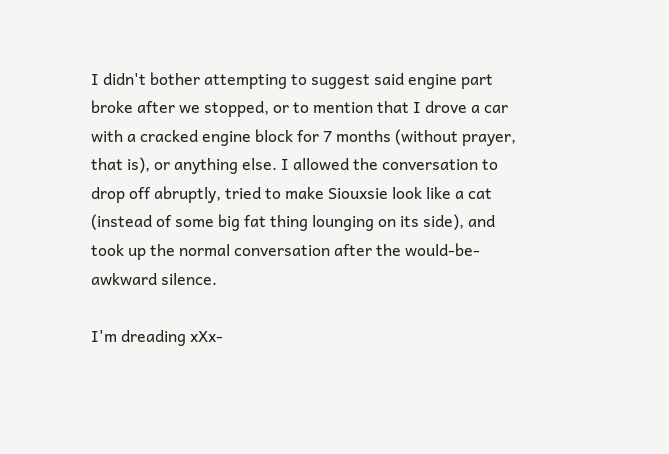I didn't bother attempting to suggest said engine part broke after we stopped, or to mention that I drove a car with a cracked engine block for 7 months (without prayer, that is), or anything else. I allowed the conversation to drop off abruptly, tried to make Siouxsie look like a cat (instead of some big fat thing lounging on its side), and took up the normal conversation after the would-be-awkward silence.

I'm dreading xXx-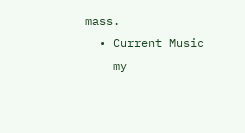mass.
  • Current Music
    my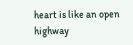heart is like an open highway